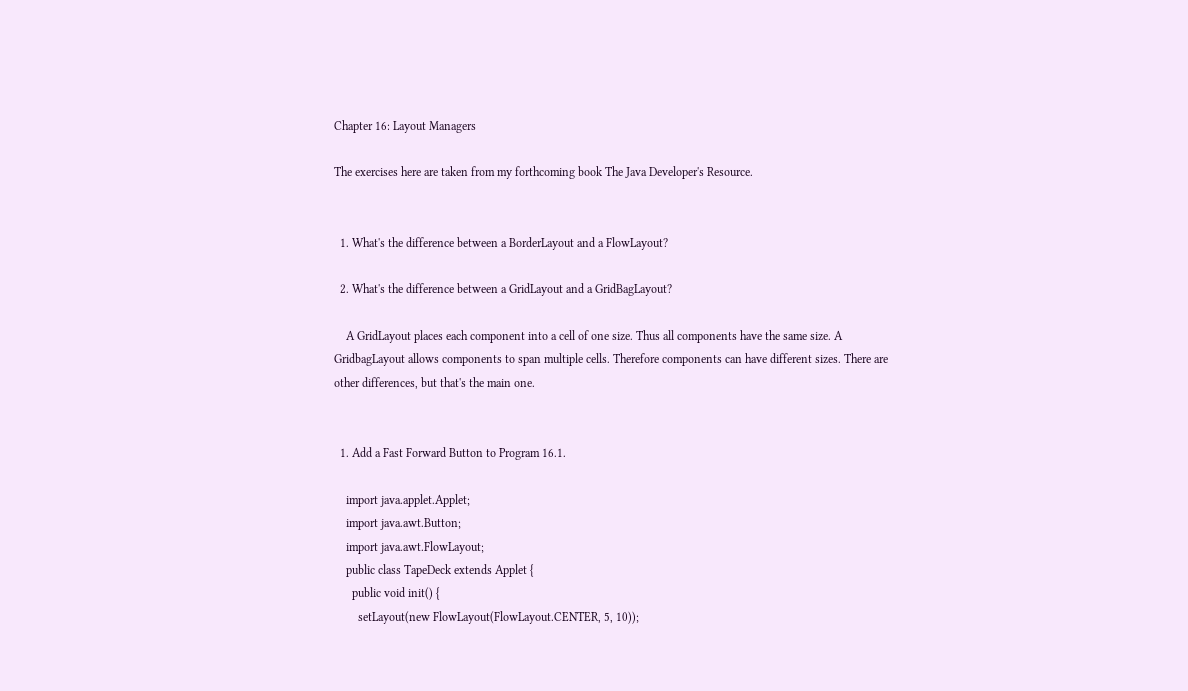Chapter 16: Layout Managers

The exercises here are taken from my forthcoming book The Java Developer's Resource.


  1. What's the difference between a BorderLayout and a FlowLayout?

  2. What's the difference between a GridLayout and a GridBagLayout?

    A GridLayout places each component into a cell of one size. Thus all components have the same size. A GridbagLayout allows components to span multiple cells. Therefore components can have different sizes. There are other differences, but that's the main one.


  1. Add a Fast Forward Button to Program 16.1.

    import java.applet.Applet;
    import java.awt.Button;
    import java.awt.FlowLayout;
    public class TapeDeck extends Applet {
      public void init() {
        setLayout(new FlowLayout(FlowLayout.CENTER, 5, 10));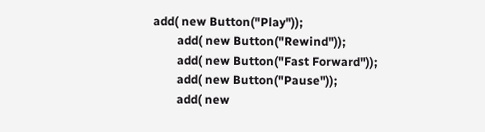add( new Button("Play"));
        add( new Button("Rewind"));
        add( new Button("Fast Forward"));
        add( new Button("Pause"));
        add( new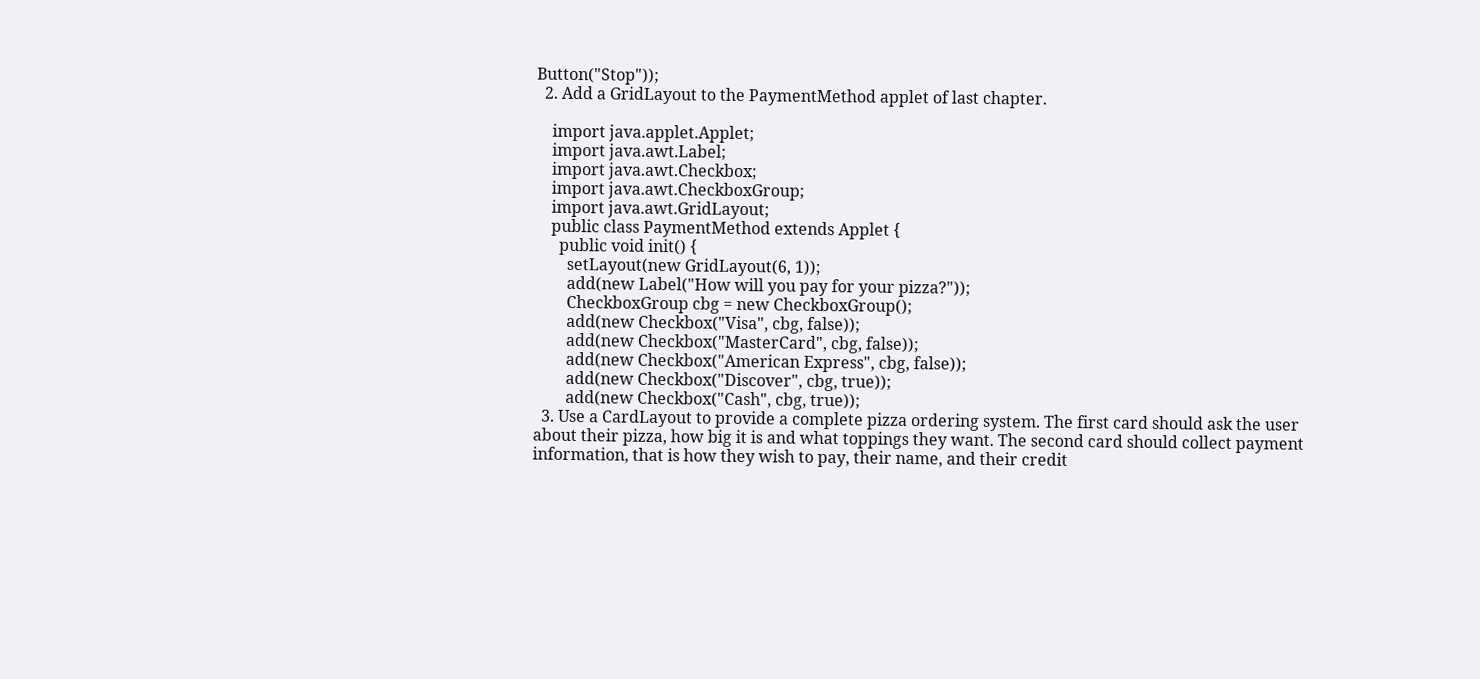Button("Stop"));
  2. Add a GridLayout to the PaymentMethod applet of last chapter.

    import java.applet.Applet;
    import java.awt.Label;
    import java.awt.Checkbox;
    import java.awt.CheckboxGroup;
    import java.awt.GridLayout;
    public class PaymentMethod extends Applet {
      public void init() {
        setLayout(new GridLayout(6, 1));
        add(new Label("How will you pay for your pizza?"));
        CheckboxGroup cbg = new CheckboxGroup();
        add(new Checkbox("Visa", cbg, false));
        add(new Checkbox("MasterCard", cbg, false));
        add(new Checkbox("American Express", cbg, false));
        add(new Checkbox("Discover", cbg, true));
        add(new Checkbox("Cash", cbg, true));
  3. Use a CardLayout to provide a complete pizza ordering system. The first card should ask the user about their pizza, how big it is and what toppings they want. The second card should collect payment information, that is how they wish to pay, their name, and their credit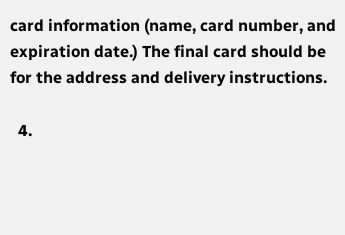card information (name, card number, and expiration date.) The final card should be for the address and delivery instructions.

  4.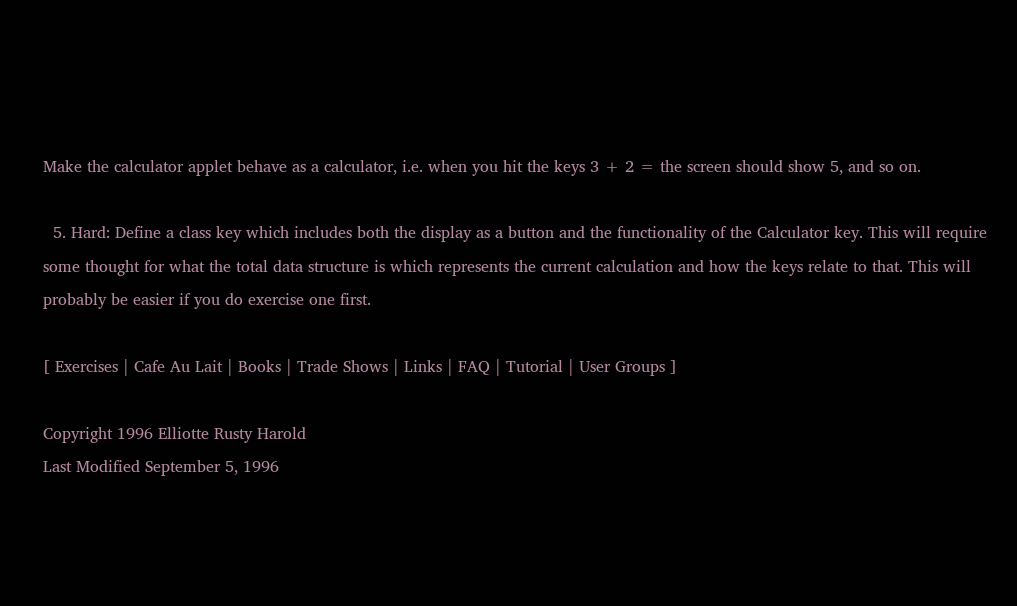Make the calculator applet behave as a calculator, i.e. when you hit the keys 3 + 2 = the screen should show 5, and so on.

  5. Hard: Define a class key which includes both the display as a button and the functionality of the Calculator key. This will require some thought for what the total data structure is which represents the current calculation and how the keys relate to that. This will probably be easier if you do exercise one first.

[ Exercises | Cafe Au Lait | Books | Trade Shows | Links | FAQ | Tutorial | User Groups ]

Copyright 1996 Elliotte Rusty Harold
Last Modified September 5, 1996